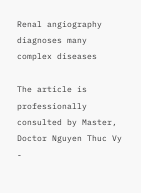Renal angiography diagnoses many complex diseases

The article is professionally consulted by Master, Doctor Nguyen Thuc Vy -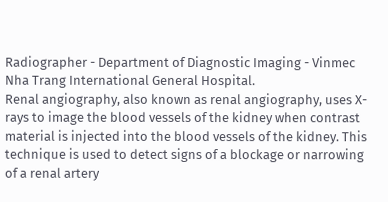Radiographer - Department of Diagnostic Imaging - Vinmec Nha Trang International General Hospital.
Renal angiography, also known as renal angiography, uses X-rays to image the blood vessels of the kidney when contrast material is injected into the blood vessels of the kidney. This technique is used to detect signs of a blockage or narrowing of a renal artery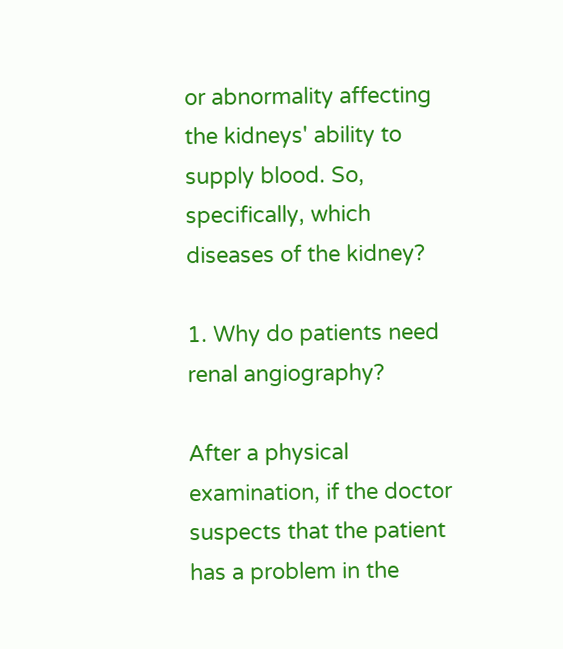or abnormality affecting the kidneys' ability to supply blood. So, specifically, which diseases of the kidney?

1. Why do patients need renal angiography?

After a physical examination, if the doctor suspects that the patient has a problem in the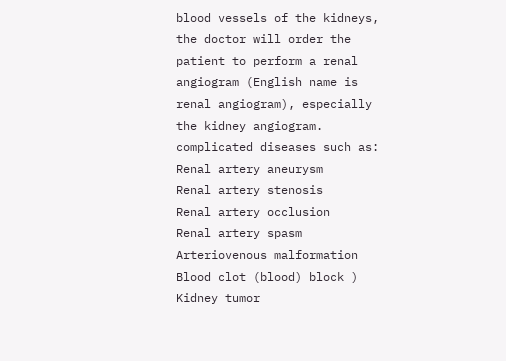blood vessels of the kidneys, the doctor will order the patient to perform a renal angiogram (English name is renal angiogram), especially the kidney angiogram. complicated diseases such as:
Renal artery aneurysm
Renal artery stenosis
Renal artery occlusion
Renal artery spasm
Arteriovenous malformation
Blood clot (blood) block )
Kidney tumor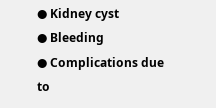● Kidney cyst
● Bleeding
● Complications due to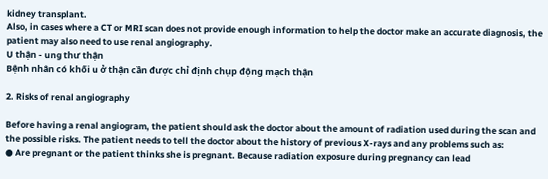kidney transplant.
Also, in cases where a CT or MRI scan does not provide enough information to help the doctor make an accurate diagnosis, the patient may also need to use renal angiography.
U thận - ung thư thận
Bệnh nhân có khối u ở thận cần được chỉ định chụp động mạch thận

2. Risks of renal angiography

Before having a renal angiogram, the patient should ask the doctor about the amount of radiation used during the scan and the possible risks. The patient needs to tell the doctor about the history of previous X-rays and any problems such as:
● Are pregnant or the patient thinks she is pregnant. Because radiation exposure during pregnancy can lead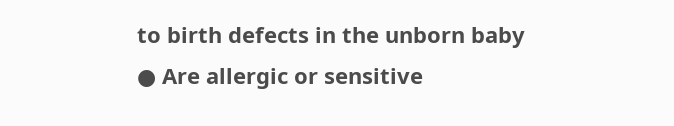to birth defects in the unborn baby
● Are allergic or sensitive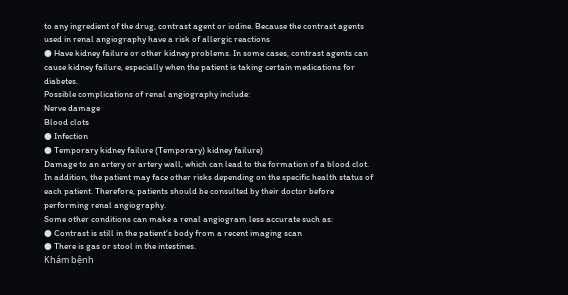to any ingredient of the drug, contrast agent or iodine. Because the contrast agents used in renal angiography have a risk of allergic reactions
● Have kidney failure or other kidney problems. In some cases, contrast agents can cause kidney failure, especially when the patient is taking certain medications for diabetes.
Possible complications of renal angiography include:
Nerve damage
Blood clots
● Infection
● Temporary kidney failure (Temporary) kidney failure)
Damage to an artery or artery wall, which can lead to the formation of a blood clot.
In addition, the patient may face other risks depending on the specific health status of each patient. Therefore, patients should be consulted by their doctor before performing renal angiography.
Some other conditions can make a renal angiogram less accurate such as:
● Contrast is still in the patient's body from a recent imaging scan
● There is gas or stool in the intestines.
Khám bệnh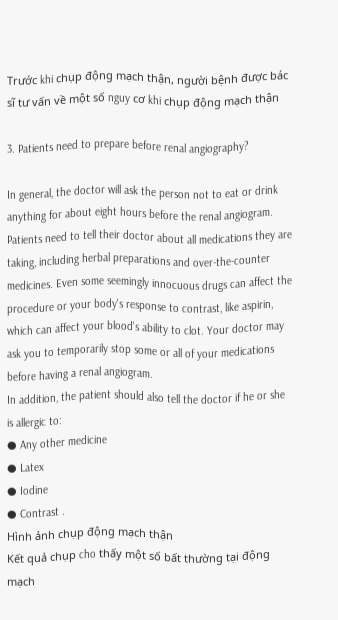Trước khi chụp động mạch thận, người bệnh được bác sĩ tư vấn về một số nguy cơ khi chụp động mạch thận

3. Patients need to prepare before renal angiography?

In general, the doctor will ask the person not to eat or drink anything for about eight hours before the renal angiogram.
Patients need to tell their doctor about all medications they are taking, including herbal preparations and over-the-counter medicines. Even some seemingly innocuous drugs can affect the procedure or your body's response to contrast, like aspirin, which can affect your blood's ability to clot. Your doctor may ask you to temporarily stop some or all of your medications before having a renal angiogram.
In addition, the patient should also tell the doctor if he or she is allergic to:
● Any other medicine
● Latex
● Iodine
● Contrast .
Hình ảnh chụp động mạch thận
Kết quả chụp cho thấy một số bất thường tại động mạch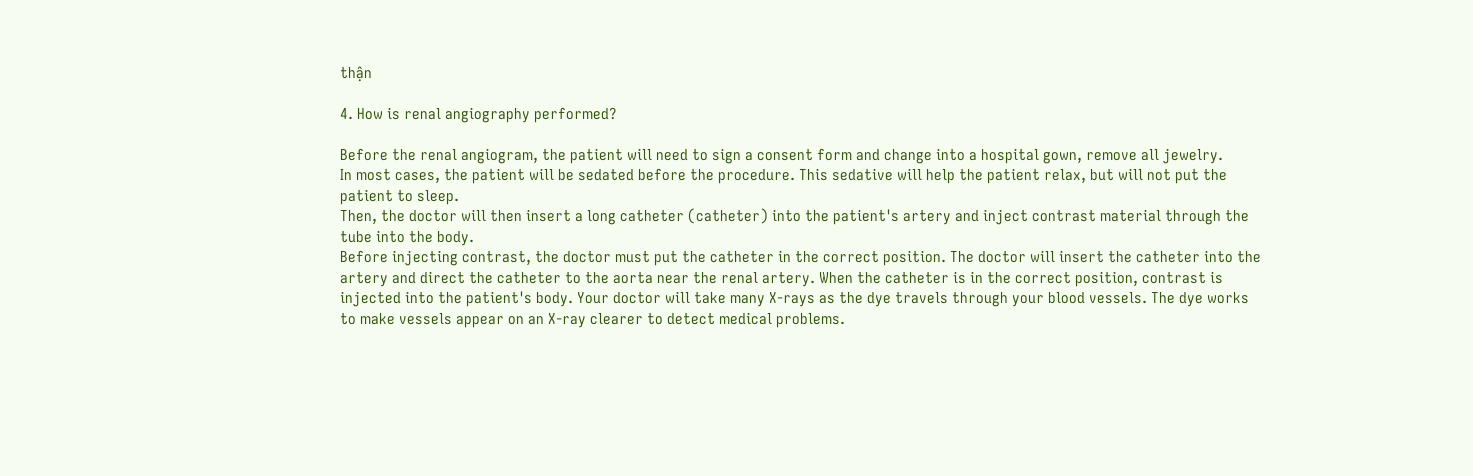thận

4. How is renal angiography performed?

Before the renal angiogram, the patient will need to sign a consent form and change into a hospital gown, remove all jewelry.
In most cases, the patient will be sedated before the procedure. This sedative will help the patient relax, but will not put the patient to sleep.
Then, the doctor will then insert a long catheter (catheter) into the patient's artery and inject contrast material through the tube into the body.
Before injecting contrast, the doctor must put the catheter in the correct position. The doctor will insert the catheter into the artery and direct the catheter to the aorta near the renal artery. When the catheter is in the correct position, contrast is injected into the patient's body. Your doctor will take many X-rays as the dye travels through your blood vessels. The dye works to make vessels appear on an X-ray clearer to detect medical problems.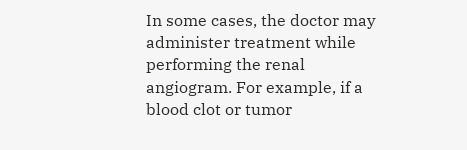In some cases, the doctor may administer treatment while performing the renal angiogram. For example, if a blood clot or tumor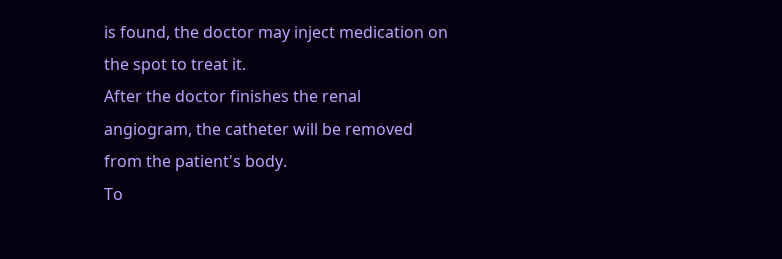is found, the doctor may inject medication on the spot to treat it.
After the doctor finishes the renal angiogram, the catheter will be removed from the patient's body.
To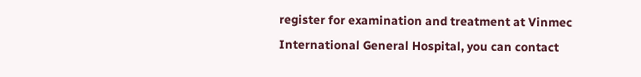register for examination and treatment at Vinmec International General Hospital, you can contact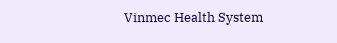Vinmec Health System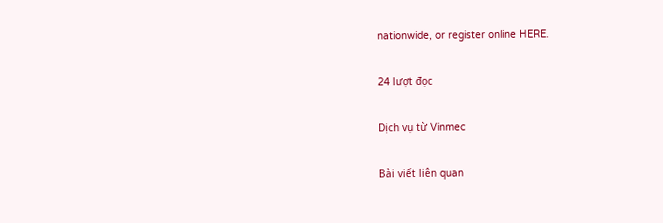nationwide, or register online HERE.

24 lượt đọc

Dịch vụ từ Vinmec

Bài viết liên quan